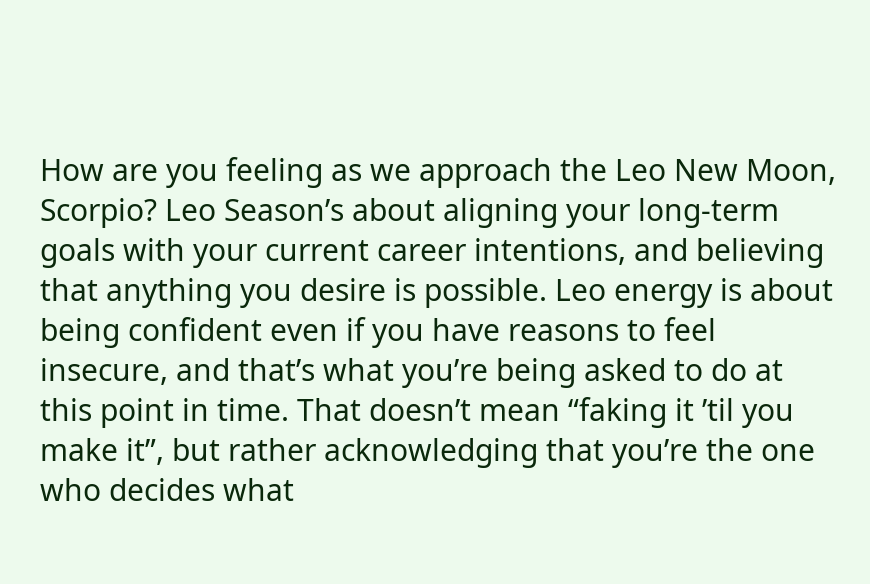How are you feeling as we approach the Leo New Moon, Scorpio? Leo Season’s about aligning your long-term goals with your current career intentions, and believing that anything you desire is possible. Leo energy is about being confident even if you have reasons to feel insecure, and that’s what you’re being asked to do at this point in time. That doesn’t mean “faking it ’til you make it”, but rather acknowledging that you’re the one who decides what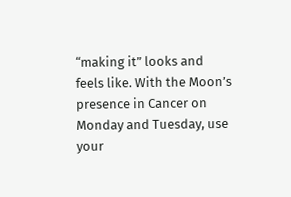“making it” looks and feels like. With the Moon’s presence in Cancer on Monday and Tuesday, use your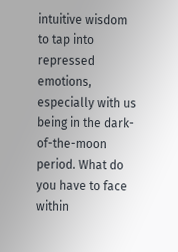intuitive wisdom to tap into repressed emotions, especially with us being in the dark-of-the-moon period. What do you have to face within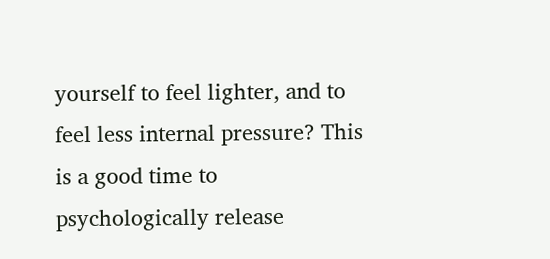yourself to feel lighter, and to feel less internal pressure? This is a good time to psychologically release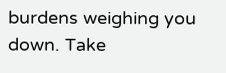burdens weighing you down. Take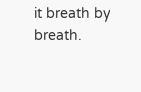it breath by breath.